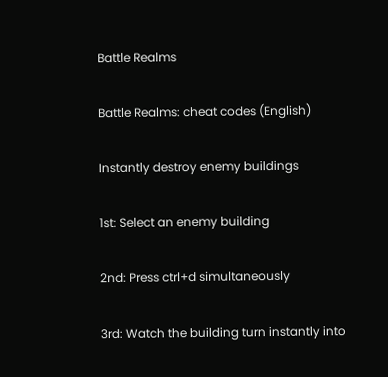Battle Realms

Battle Realms: cheat codes (English)

Instantly destroy enemy buildings

1st: Select an enemy building

2nd: Press ctrl+d simultaneously

3rd: Watch the building turn instantly into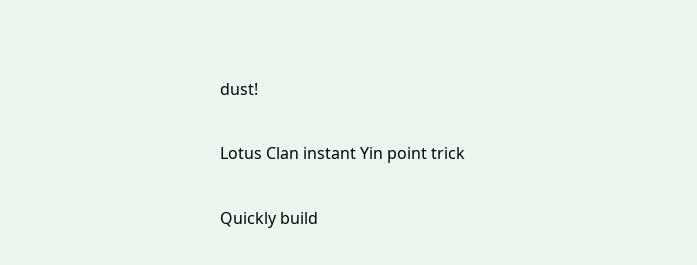dust!

Lotus Clan instant Yin point trick

Quickly build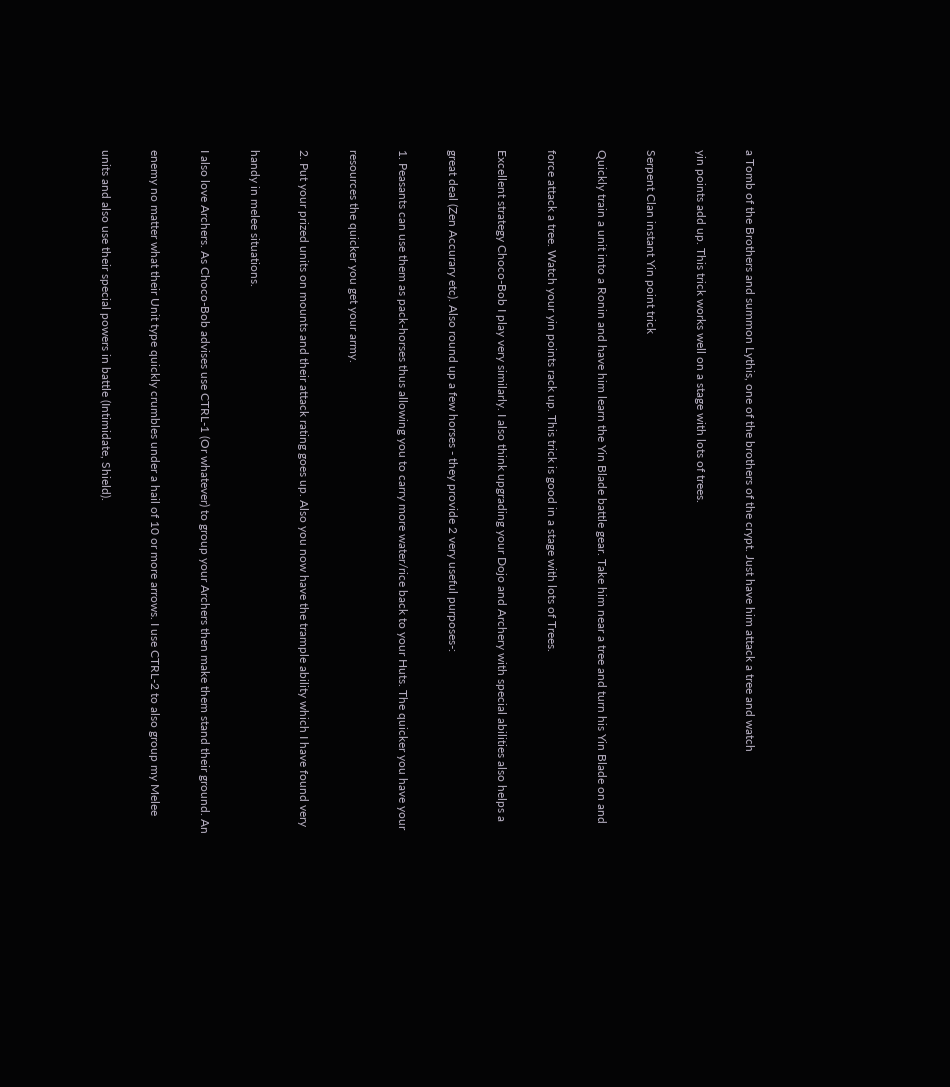a Tomb of the Brothers and summon Lythis, one of the brothers of the crypt. Just have him attack a tree and watch

yin points add up. This trick works well on a stage with lots of trees.

Serpent Clan instant Yin point trick

Quickly train a unit into a Ronin and have him learn the Yin Blade battle gear. Take him near a tree and turn his Yin Blade on and

force attack a tree. Watch your yin points rack up. This trick is good in a stage with lots of Trees.

Excellent strategy Choco-Bob I play very similarly. I also think upgrading your Dojo and Archery with special abilities also helps a

great deal (Zen Accurary etc). Also round up a few horses - they provide 2 very useful purposes-:

1. Peasants can use them as pack-horses thus allowing you to carry more water/rice back to your Huts. The quicker you have your

resources the quicker you get your army.

2. Put your prized units on mounts and their attack rating goes up. Also you now have the trample ability which I have found very

handy in melee situations.

I also love Archers. As Choco-Bob advises use CTRL-1 (Or whatever) to group your Archers then make them stand their ground. An

enemy no matter what their Unit type quickly crumbles under a hail of 10 or more arrows. I use CTRL-2 to also group my Melee

units and also use their special powers in battle (Intimidate, Shield).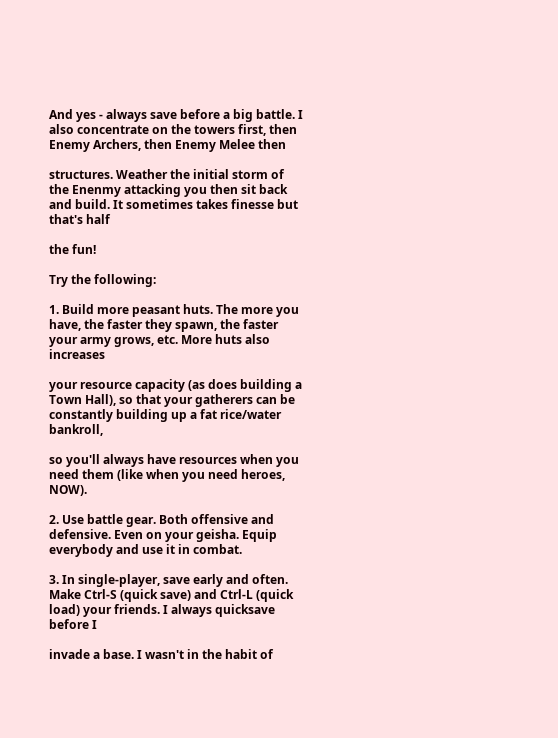And yes - always save before a big battle. I also concentrate on the towers first, then Enemy Archers, then Enemy Melee then

structures. Weather the initial storm of the Enenmy attacking you then sit back and build. It sometimes takes finesse but that's half

the fun!

Try the following:

1. Build more peasant huts. The more you have, the faster they spawn, the faster your army grows, etc. More huts also increases

your resource capacity (as does building a Town Hall), so that your gatherers can be constantly building up a fat rice/water bankroll,

so you'll always have resources when you need them (like when you need heroes, NOW).

2. Use battle gear. Both offensive and defensive. Even on your geisha. Equip everybody and use it in combat.

3. In single-player, save early and often. Make Ctrl-S (quick save) and Ctrl-L (quick load) your friends. I always quicksave before I

invade a base. I wasn't in the habit of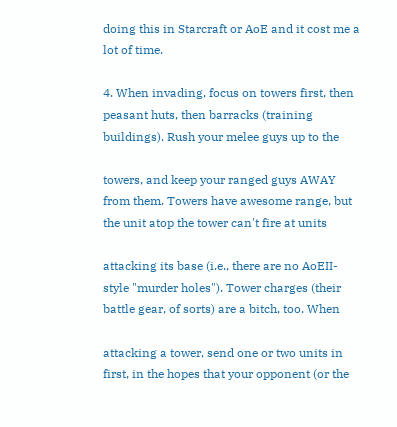doing this in Starcraft or AoE and it cost me a lot of time.

4. When invading, focus on towers first, then peasant huts, then barracks (training buildings). Rush your melee guys up to the

towers, and keep your ranged guys AWAY from them. Towers have awesome range, but the unit atop the tower can't fire at units

attacking its base (i.e., there are no AoEII-style "murder holes"). Tower charges (their battle gear, of sorts) are a bitch, too. When

attacking a tower, send one or two units in first, in the hopes that your opponent (or the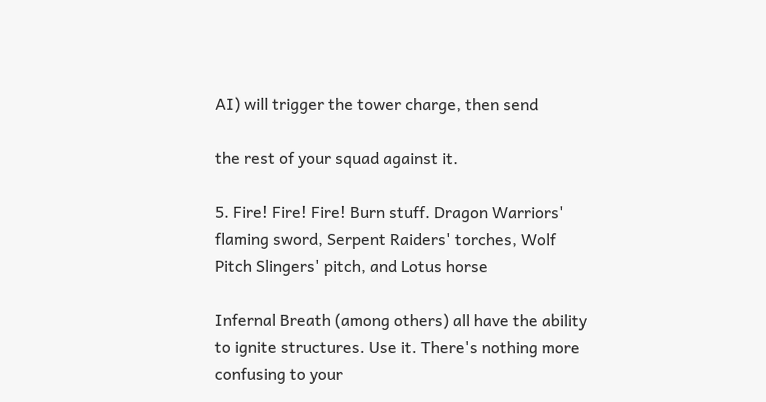AI) will trigger the tower charge, then send

the rest of your squad against it.

5. Fire! Fire! Fire! Burn stuff. Dragon Warriors' flaming sword, Serpent Raiders' torches, Wolf Pitch Slingers' pitch, and Lotus horse

Infernal Breath (among others) all have the ability to ignite structures. Use it. There's nothing more confusing to your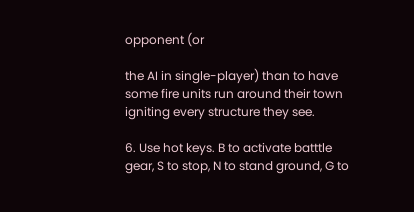opponent (or

the AI in single-player) than to have some fire units run around their town igniting every structure they see.

6. Use hot keys. B to activate batttle gear, S to stop, N to stand ground, G to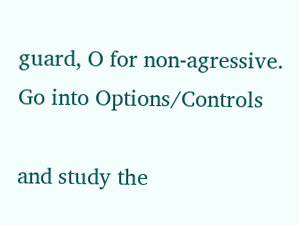guard, O for non-agressive. Go into Options/Controls

and study the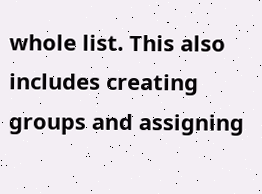whole list. This also includes creating groups and assigning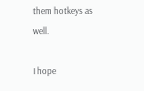them hotkeys as well.

I hope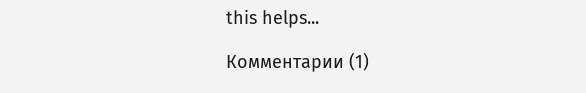this helps...

Комментарии (1)